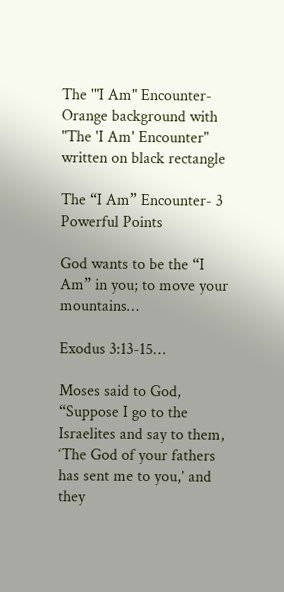The '"I Am" Encounter- Orange background with "The 'I Am' Encounter" written on black rectangle

The “I Am” Encounter- 3 Powerful Points

God wants to be the “I Am” in you; to move your mountains…

Exodus 3:13-15…

Moses said to God, “Suppose I go to the Israelites and say to them, ‘The God of your fathers has sent me to you,’ and they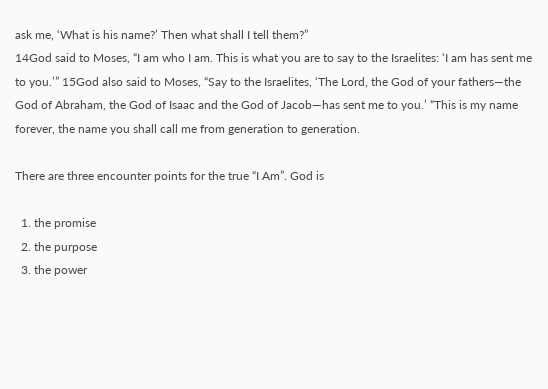ask me, ‘What is his name?’ Then what shall I tell them?”
14God said to Moses, “I am who I am. This is what you are to say to the Israelites: ‘I am has sent me to you.’” 15God also said to Moses, “Say to the Israelites, ‘The Lord, the God of your fathers—the God of Abraham, the God of Isaac and the God of Jacob—has sent me to you.’ “This is my name forever, the name you shall call me from generation to generation.

There are three encounter points for the true “I Am”. God is

  1. the promise
  2. the purpose
  3. the power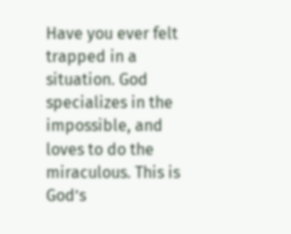Have you ever felt trapped in a situation. God specializes in the impossible, and loves to do the miraculous. This is God’s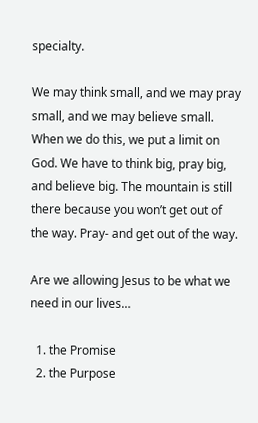specialty.

We may think small, and we may pray small, and we may believe small. When we do this, we put a limit on God. We have to think big, pray big, and believe big. The mountain is still there because you won’t get out of the way. Pray- and get out of the way.

Are we allowing Jesus to be what we need in our lives…

  1. the Promise
  2. the Purpose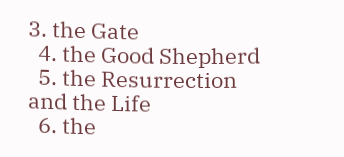3. the Gate
  4. the Good Shepherd
  5. the Resurrection and the Life
  6. the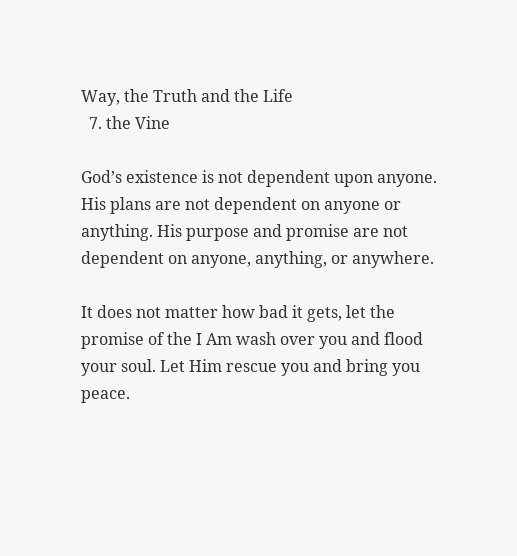Way, the Truth and the Life
  7. the Vine

God’s existence is not dependent upon anyone. His plans are not dependent on anyone or anything. His purpose and promise are not dependent on anyone, anything, or anywhere.

It does not matter how bad it gets, let the promise of the I Am wash over you and flood your soul. Let Him rescue you and bring you peace.